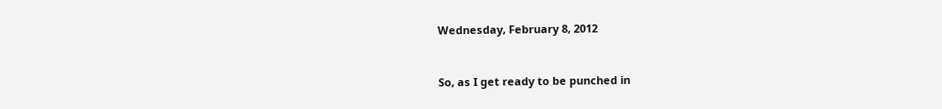Wednesday, February 8, 2012


So, as I get ready to be punched in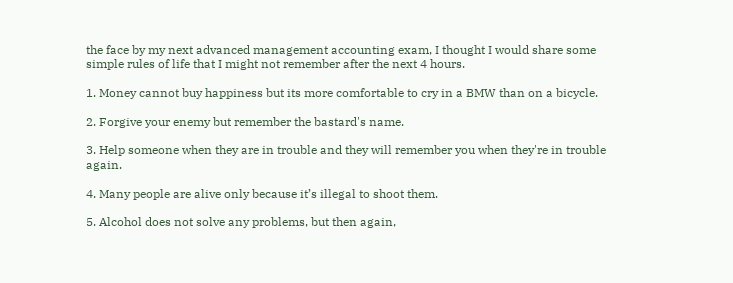the face by my next advanced management accounting exam, I thought I would share some simple rules of life that I might not remember after the next 4 hours.

1. Money cannot buy happiness but its more comfortable to cry in a BMW than on a bicycle.

2. Forgive your enemy but remember the bastard's name.

3. Help someone when they are in trouble and they will remember you when they're in trouble again.

4. Many people are alive only because it’s illegal to shoot them.

5. Alcohol does not solve any problems, but then again,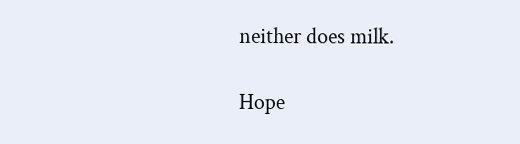neither does milk.

Hope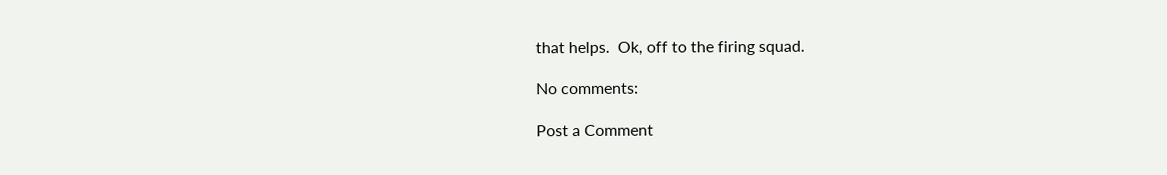that helps.  Ok, off to the firing squad.

No comments:

Post a Comment